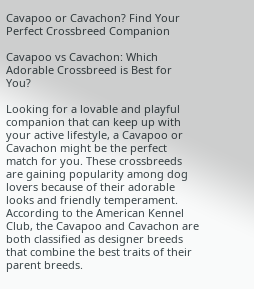Cavapoo or Cavachon? Find Your Perfect Crossbreed Companion

Cavapoo vs Cavachon: Which Adorable Crossbreed is Best for You?

Looking for a lovable and playful companion that can keep up with your active lifestyle, a Cavapoo or Cavachon might be the perfect match for you. These crossbreeds are gaining popularity among dog lovers because of their adorable looks and friendly temperament. According to the American Kennel Club, the Cavapoo and Cavachon are both classified as designer breeds that combine the best traits of their parent breeds.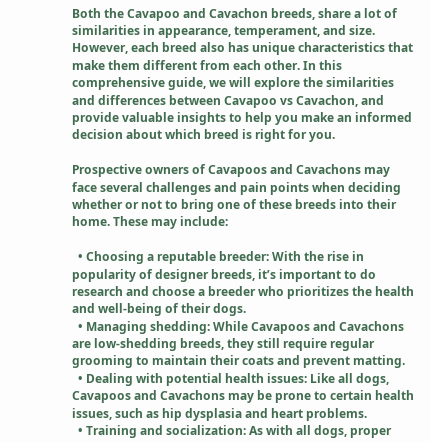Both the Cavapoo and Cavachon breeds, share a lot of similarities in appearance, temperament, and size. However, each breed also has unique characteristics that make them different from each other. In this comprehensive guide, we will explore the similarities and differences between Cavapoo vs Cavachon, and provide valuable insights to help you make an informed decision about which breed is right for you.

Prospective owners of Cavapoos and Cavachons may face several challenges and pain points when deciding whether or not to bring one of these breeds into their home. These may include:

  • Choosing a reputable breeder: With the rise in popularity of designer breeds, it’s important to do research and choose a breeder who prioritizes the health and well-being of their dogs.
  • Managing shedding: While Cavapoos and Cavachons are low-shedding breeds, they still require regular grooming to maintain their coats and prevent matting.
  • Dealing with potential health issues: Like all dogs, Cavapoos and Cavachons may be prone to certain health issues, such as hip dysplasia and heart problems.
  • Training and socialization: As with all dogs, proper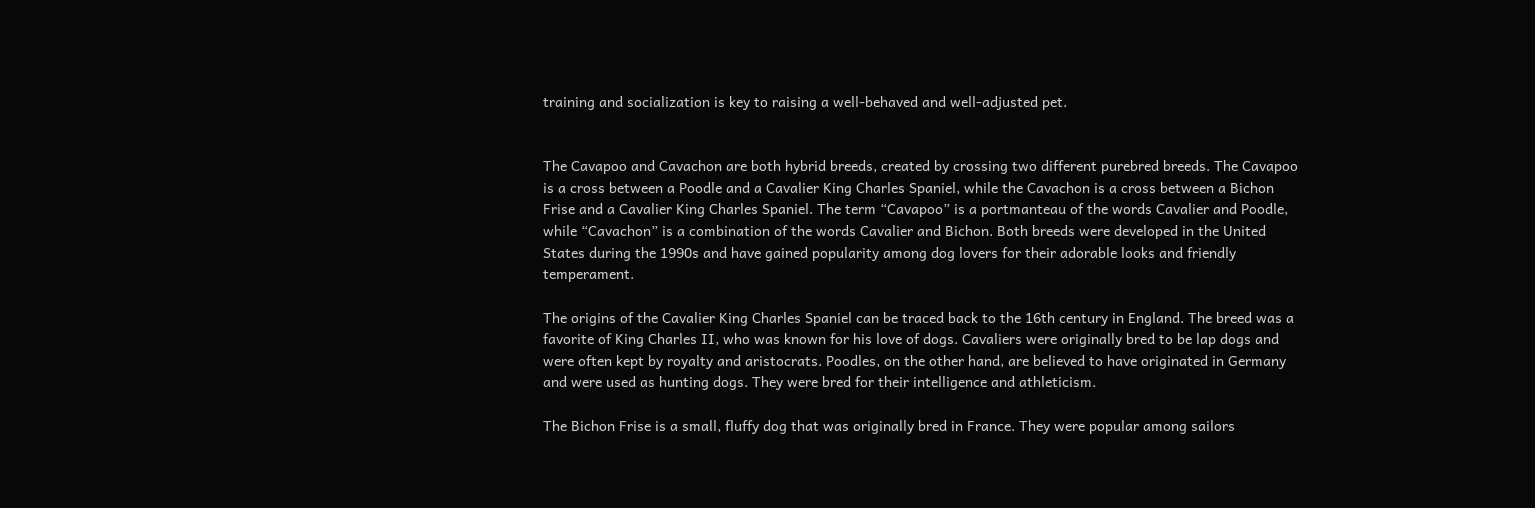training and socialization is key to raising a well-behaved and well-adjusted pet.


The Cavapoo and Cavachon are both hybrid breeds, created by crossing two different purebred breeds. The Cavapoo is a cross between a Poodle and a Cavalier King Charles Spaniel, while the Cavachon is a cross between a Bichon Frise and a Cavalier King Charles Spaniel. The term “Cavapoo” is a portmanteau of the words Cavalier and Poodle, while “Cavachon” is a combination of the words Cavalier and Bichon. Both breeds were developed in the United States during the 1990s and have gained popularity among dog lovers for their adorable looks and friendly temperament.

The origins of the Cavalier King Charles Spaniel can be traced back to the 16th century in England. The breed was a favorite of King Charles II, who was known for his love of dogs. Cavaliers were originally bred to be lap dogs and were often kept by royalty and aristocrats. Poodles, on the other hand, are believed to have originated in Germany and were used as hunting dogs. They were bred for their intelligence and athleticism.

The Bichon Frise is a small, fluffy dog that was originally bred in France. They were popular among sailors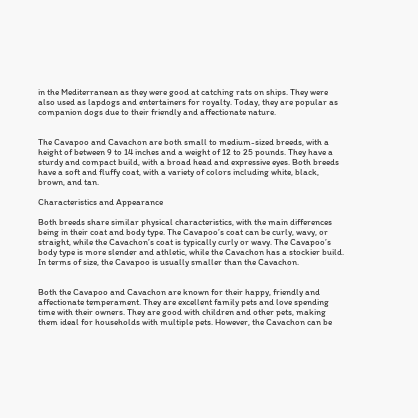in the Mediterranean as they were good at catching rats on ships. They were also used as lapdogs and entertainers for royalty. Today, they are popular as companion dogs due to their friendly and affectionate nature.


The Cavapoo and Cavachon are both small to medium-sized breeds, with a height of between 9 to 14 inches and a weight of 12 to 25 pounds. They have a sturdy and compact build, with a broad head and expressive eyes. Both breeds have a soft and fluffy coat, with a variety of colors including white, black, brown, and tan.

Characteristics and Appearance

Both breeds share similar physical characteristics, with the main differences being in their coat and body type. The Cavapoo’s coat can be curly, wavy, or straight, while the Cavachon’s coat is typically curly or wavy. The Cavapoo’s body type is more slender and athletic, while the Cavachon has a stockier build. In terms of size, the Cavapoo is usually smaller than the Cavachon.


Both the Cavapoo and Cavachon are known for their happy, friendly and affectionate temperament. They are excellent family pets and love spending time with their owners. They are good with children and other pets, making them ideal for households with multiple pets. However, the Cavachon can be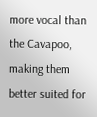more vocal than the Cavapoo, making them better suited for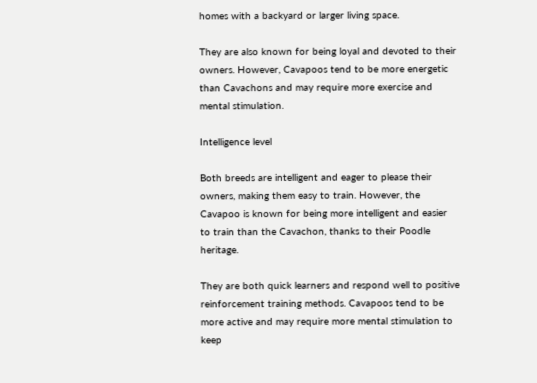homes with a backyard or larger living space.

They are also known for being loyal and devoted to their owners. However, Cavapoos tend to be more energetic than Cavachons and may require more exercise and mental stimulation.

Intelligence level

Both breeds are intelligent and eager to please their owners, making them easy to train. However, the Cavapoo is known for being more intelligent and easier to train than the Cavachon, thanks to their Poodle heritage.

They are both quick learners and respond well to positive reinforcement training methods. Cavapoos tend to be more active and may require more mental stimulation to keep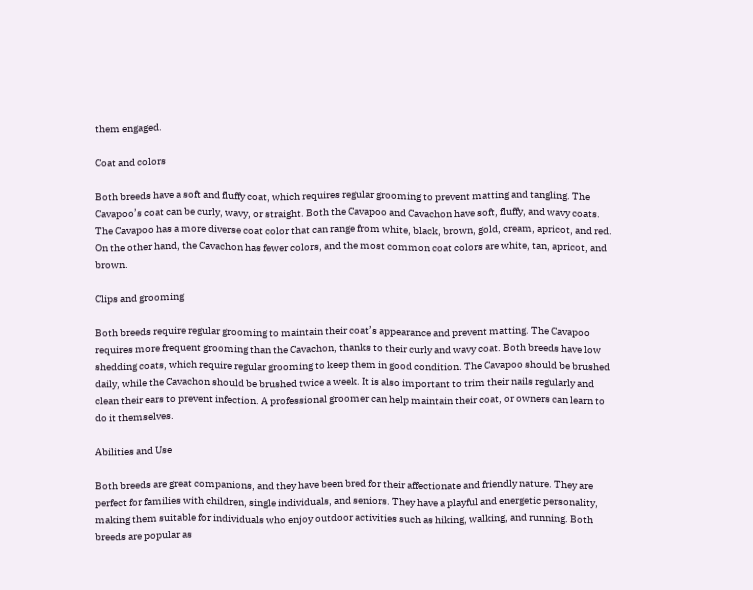them engaged.

Coat and colors

Both breeds have a soft and fluffy coat, which requires regular grooming to prevent matting and tangling. The Cavapoo’s coat can be curly, wavy, or straight. Both the Cavapoo and Cavachon have soft, fluffy, and wavy coats. The Cavapoo has a more diverse coat color that can range from white, black, brown, gold, cream, apricot, and red. On the other hand, the Cavachon has fewer colors, and the most common coat colors are white, tan, apricot, and brown.

Clips and grooming

Both breeds require regular grooming to maintain their coat’s appearance and prevent matting. The Cavapoo requires more frequent grooming than the Cavachon, thanks to their curly and wavy coat. Both breeds have low shedding coats, which require regular grooming to keep them in good condition. The Cavapoo should be brushed daily, while the Cavachon should be brushed twice a week. It is also important to trim their nails regularly and clean their ears to prevent infection. A professional groomer can help maintain their coat, or owners can learn to do it themselves.

Abilities and Use

Both breeds are great companions, and they have been bred for their affectionate and friendly nature. They are perfect for families with children, single individuals, and seniors. They have a playful and energetic personality, making them suitable for individuals who enjoy outdoor activities such as hiking, walking, and running. Both breeds are popular as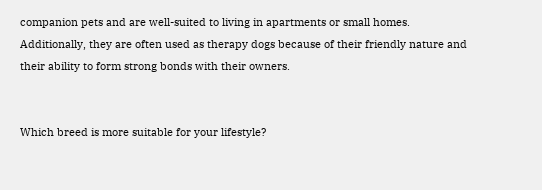companion pets and are well-suited to living in apartments or small homes. Additionally, they are often used as therapy dogs because of their friendly nature and their ability to form strong bonds with their owners.


Which breed is more suitable for your lifestyle?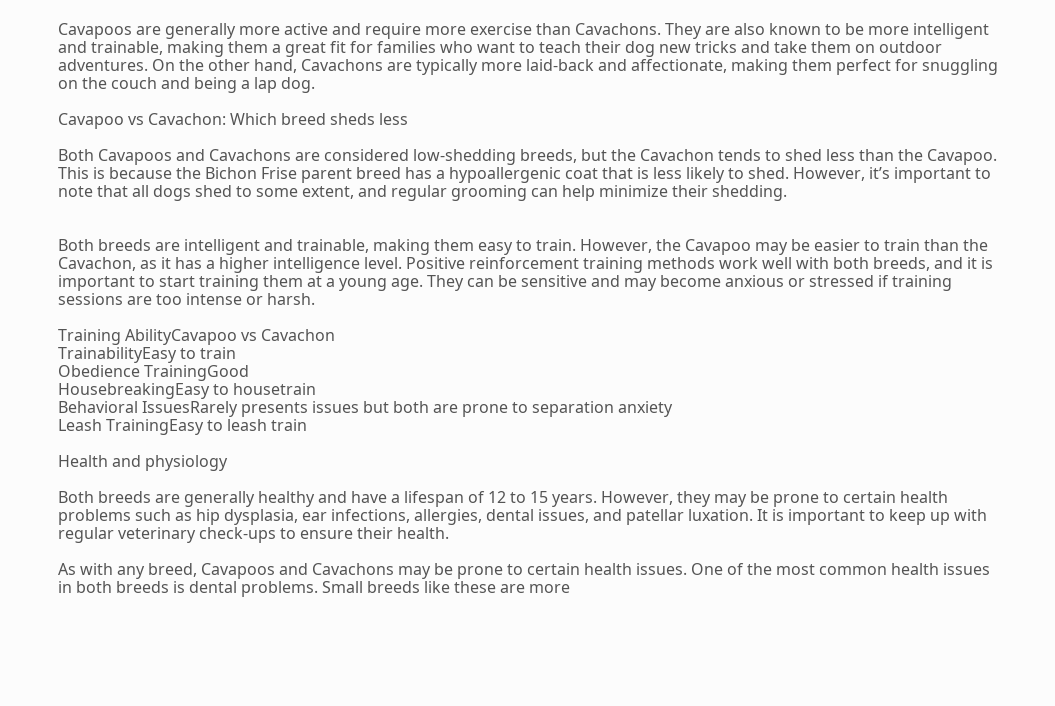Cavapoos are generally more active and require more exercise than Cavachons. They are also known to be more intelligent and trainable, making them a great fit for families who want to teach their dog new tricks and take them on outdoor adventures. On the other hand, Cavachons are typically more laid-back and affectionate, making them perfect for snuggling on the couch and being a lap dog.

Cavapoo vs Cavachon: Which breed sheds less

Both Cavapoos and Cavachons are considered low-shedding breeds, but the Cavachon tends to shed less than the Cavapoo. This is because the Bichon Frise parent breed has a hypoallergenic coat that is less likely to shed. However, it’s important to note that all dogs shed to some extent, and regular grooming can help minimize their shedding.


Both breeds are intelligent and trainable, making them easy to train. However, the Cavapoo may be easier to train than the Cavachon, as it has a higher intelligence level. Positive reinforcement training methods work well with both breeds, and it is important to start training them at a young age. They can be sensitive and may become anxious or stressed if training sessions are too intense or harsh.

Training AbilityCavapoo vs Cavachon
TrainabilityEasy to train
Obedience TrainingGood
HousebreakingEasy to housetrain
Behavioral IssuesRarely presents issues but both are prone to separation anxiety
Leash TrainingEasy to leash train

Health and physiology

Both breeds are generally healthy and have a lifespan of 12 to 15 years. However, they may be prone to certain health problems such as hip dysplasia, ear infections, allergies, dental issues, and patellar luxation. It is important to keep up with regular veterinary check-ups to ensure their health.

As with any breed, Cavapoos and Cavachons may be prone to certain health issues. One of the most common health issues in both breeds is dental problems. Small breeds like these are more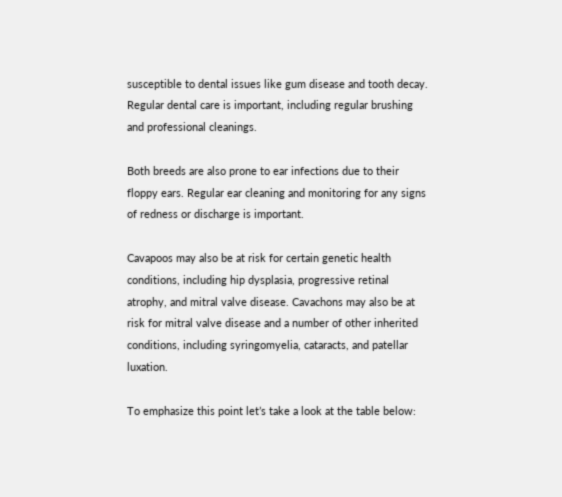susceptible to dental issues like gum disease and tooth decay. Regular dental care is important, including regular brushing and professional cleanings.

Both breeds are also prone to ear infections due to their floppy ears. Regular ear cleaning and monitoring for any signs of redness or discharge is important.

Cavapoos may also be at risk for certain genetic health conditions, including hip dysplasia, progressive retinal atrophy, and mitral valve disease. Cavachons may also be at risk for mitral valve disease and a number of other inherited conditions, including syringomyelia, cataracts, and patellar luxation.

To emphasize this point let’s take a look at the table below: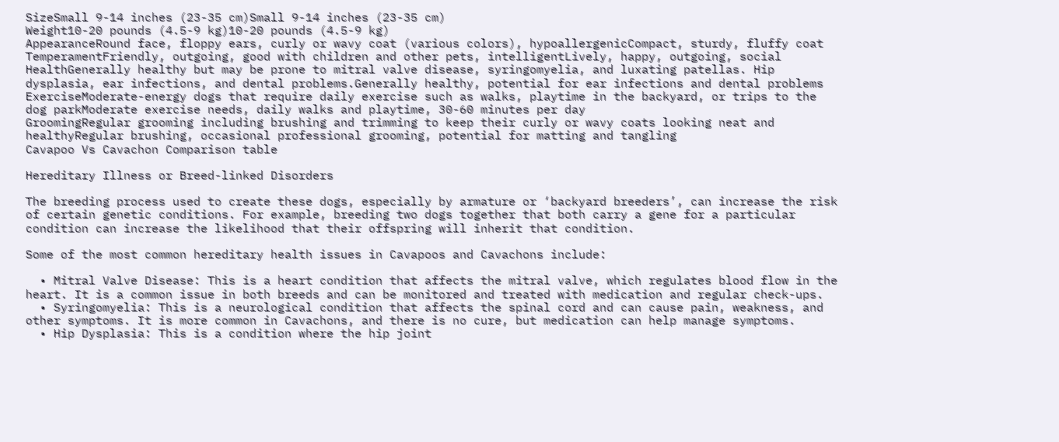SizeSmall 9-14 inches (23-35 cm)Small 9-14 inches (23-35 cm)
Weight10-20 pounds (4.5-9 kg)10-20 pounds (4.5-9 kg)
AppearanceRound face, floppy ears, curly or wavy coat (various colors), hypoallergenicCompact, sturdy, fluffy coat
TemperamentFriendly, outgoing, good with children and other pets, intelligentLively, happy, outgoing, social
HealthGenerally healthy but may be prone to mitral valve disease, syringomyelia, and luxating patellas. Hip dysplasia, ear infections, and dental problems.Generally healthy, potential for ear infections and dental problems
ExerciseModerate-energy dogs that require daily exercise such as walks, playtime in the backyard, or trips to the dog parkModerate exercise needs, daily walks and playtime, 30-60 minutes per day
GroomingRegular grooming including brushing and trimming to keep their curly or wavy coats looking neat and healthyRegular brushing, occasional professional grooming, potential for matting and tangling
Cavapoo Vs Cavachon Comparison table

Hereditary Illness or Breed-linked Disorders

The breeding process used to create these dogs, especially by armature or ‘backyard breeders’, can increase the risk of certain genetic conditions. For example, breeding two dogs together that both carry a gene for a particular condition can increase the likelihood that their offspring will inherit that condition.

Some of the most common hereditary health issues in Cavapoos and Cavachons include:

  • Mitral Valve Disease: This is a heart condition that affects the mitral valve, which regulates blood flow in the heart. It is a common issue in both breeds and can be monitored and treated with medication and regular check-ups.
  • Syringomyelia: This is a neurological condition that affects the spinal cord and can cause pain, weakness, and other symptoms. It is more common in Cavachons, and there is no cure, but medication can help manage symptoms.
  • Hip Dysplasia: This is a condition where the hip joint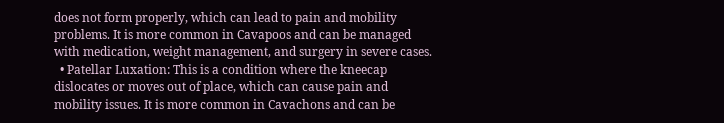does not form properly, which can lead to pain and mobility problems. It is more common in Cavapoos and can be managed with medication, weight management, and surgery in severe cases.
  • Patellar Luxation: This is a condition where the kneecap dislocates or moves out of place, which can cause pain and mobility issues. It is more common in Cavachons and can be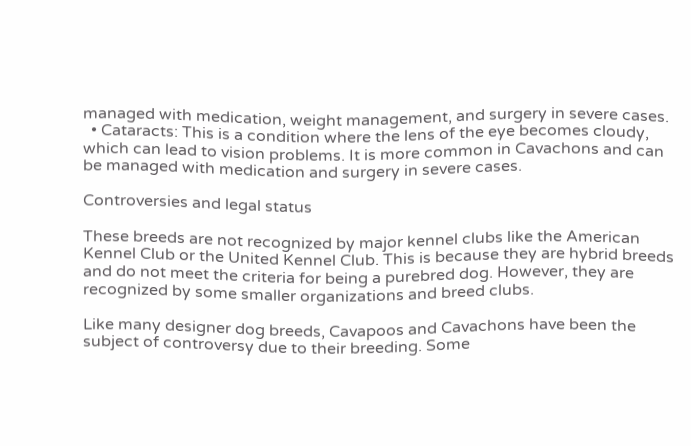managed with medication, weight management, and surgery in severe cases.
  • Cataracts: This is a condition where the lens of the eye becomes cloudy, which can lead to vision problems. It is more common in Cavachons and can be managed with medication and surgery in severe cases.

Controversies and legal status

These breeds are not recognized by major kennel clubs like the American Kennel Club or the United Kennel Club. This is because they are hybrid breeds and do not meet the criteria for being a purebred dog. However, they are recognized by some smaller organizations and breed clubs.

Like many designer dog breeds, Cavapoos and Cavachons have been the subject of controversy due to their breeding. Some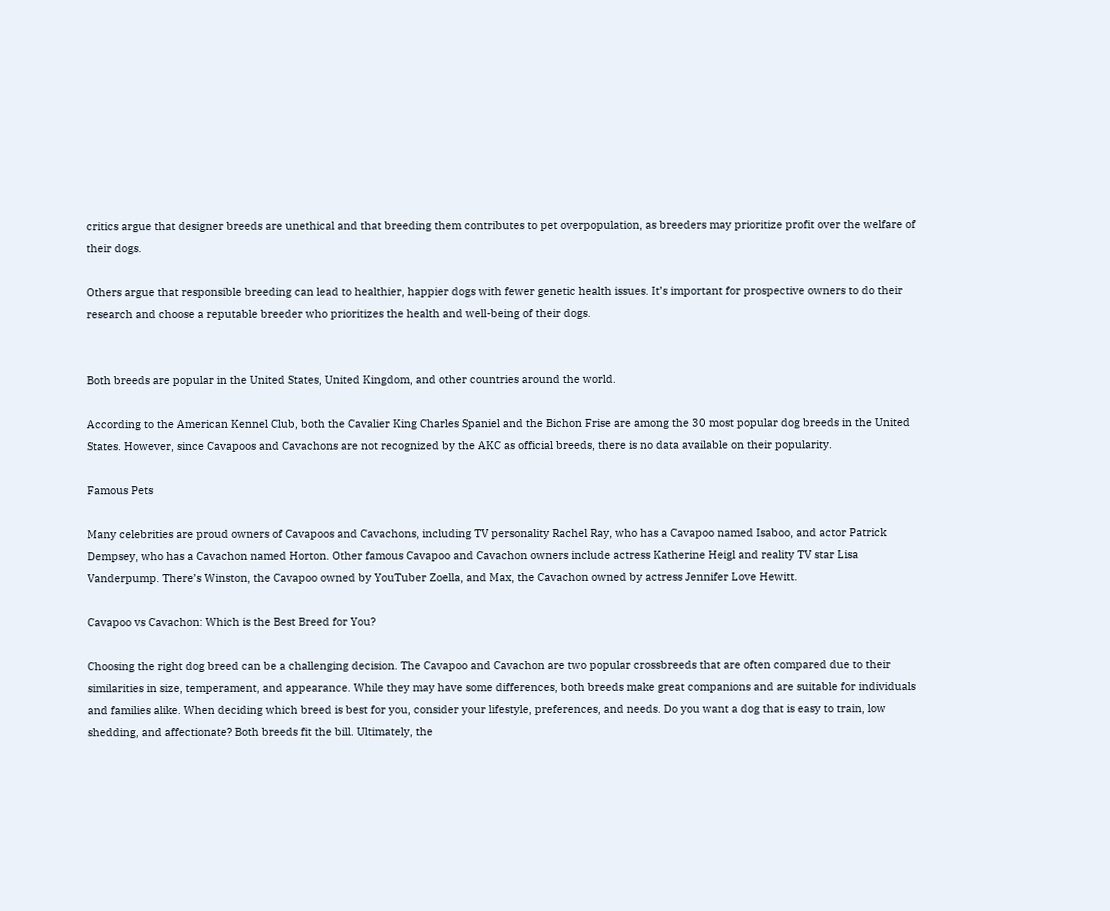critics argue that designer breeds are unethical and that breeding them contributes to pet overpopulation, as breeders may prioritize profit over the welfare of their dogs.

Others argue that responsible breeding can lead to healthier, happier dogs with fewer genetic health issues. It’s important for prospective owners to do their research and choose a reputable breeder who prioritizes the health and well-being of their dogs.


Both breeds are popular in the United States, United Kingdom, and other countries around the world.

According to the American Kennel Club, both the Cavalier King Charles Spaniel and the Bichon Frise are among the 30 most popular dog breeds in the United States. However, since Cavapoos and Cavachons are not recognized by the AKC as official breeds, there is no data available on their popularity.

Famous Pets

Many celebrities are proud owners of Cavapoos and Cavachons, including TV personality Rachel Ray, who has a Cavapoo named Isaboo, and actor Patrick Dempsey, who has a Cavachon named Horton. Other famous Cavapoo and Cavachon owners include actress Katherine Heigl and reality TV star Lisa Vanderpump. There’s Winston, the Cavapoo owned by YouTuber Zoella, and Max, the Cavachon owned by actress Jennifer Love Hewitt.

Cavapoo vs Cavachon: Which is the Best Breed for You?

Choosing the right dog breed can be a challenging decision. The Cavapoo and Cavachon are two popular crossbreeds that are often compared due to their similarities in size, temperament, and appearance. While they may have some differences, both breeds make great companions and are suitable for individuals and families alike. When deciding which breed is best for you, consider your lifestyle, preferences, and needs. Do you want a dog that is easy to train, low shedding, and affectionate? Both breeds fit the bill. Ultimately, the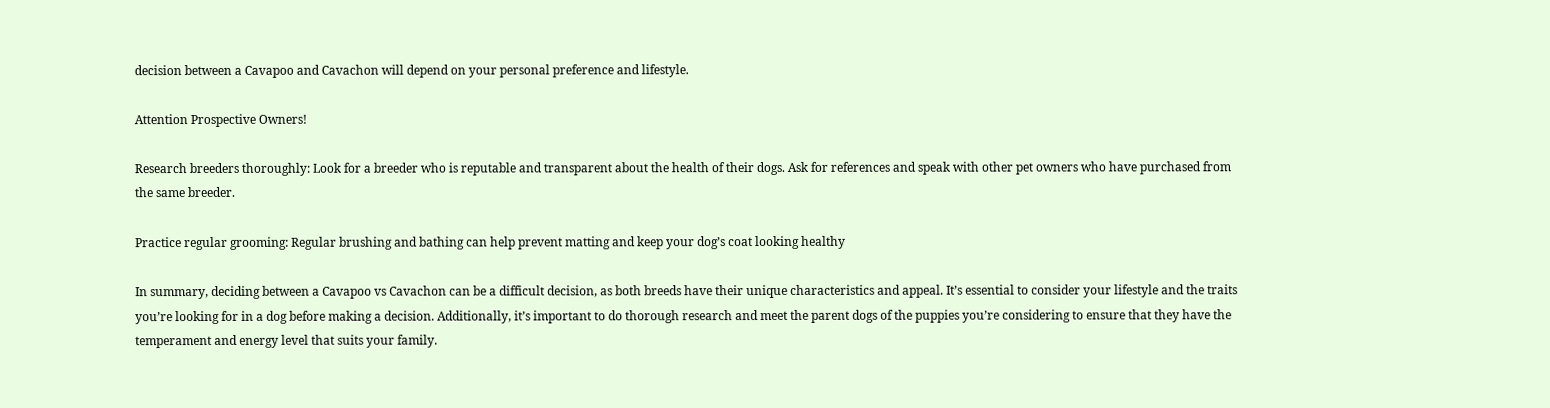decision between a Cavapoo and Cavachon will depend on your personal preference and lifestyle.

Attention Prospective Owners!

Research breeders thoroughly: Look for a breeder who is reputable and transparent about the health of their dogs. Ask for references and speak with other pet owners who have purchased from the same breeder.

Practice regular grooming: Regular brushing and bathing can help prevent matting and keep your dog’s coat looking healthy

In summary, deciding between a Cavapoo vs Cavachon can be a difficult decision, as both breeds have their unique characteristics and appeal. It’s essential to consider your lifestyle and the traits you’re looking for in a dog before making a decision. Additionally, it’s important to do thorough research and meet the parent dogs of the puppies you’re considering to ensure that they have the temperament and energy level that suits your family.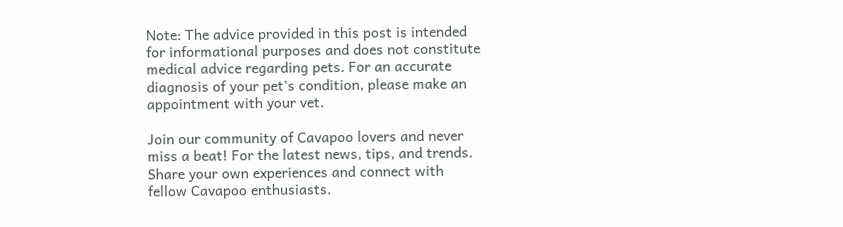Note: The advice provided in this post is intended for informational purposes and does not constitute medical advice regarding pets. For an accurate diagnosis of your pet's condition, please make an appointment with your vet.

Join our community of Cavapoo lovers and never miss a beat! For the latest news, tips, and trends. Share your own experiences and connect with fellow Cavapoo enthusiasts.